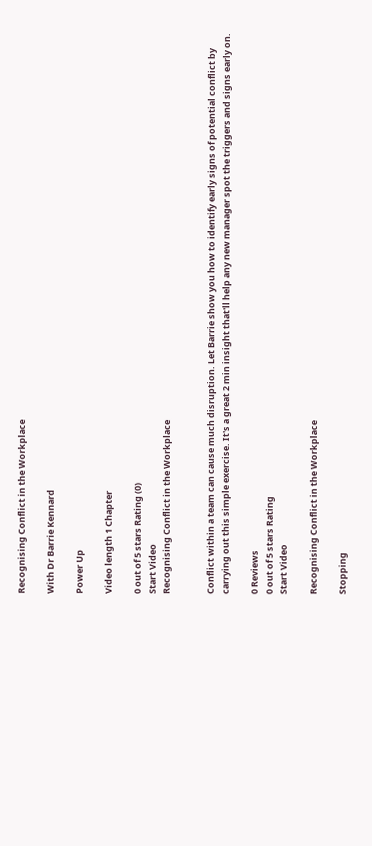Recognising Conflict in the Workplace

With Dr Barrie Kennard

Power Up

Video length 1 Chapter

0 out of 5 stars Rating (0)
Start Video
Recognising Conflict in the Workplace


Conflict within a team can cause much disruption. Let Barrie show you how to identify early signs of potential conflict by carrying out this simple exercise. It's a great 2 min insight that'll help any new manager spot the triggers and signs early on.

0 Reviews
0 out of 5 stars Rating
Start Video

Recognising Conflict in the Workplace

Stopping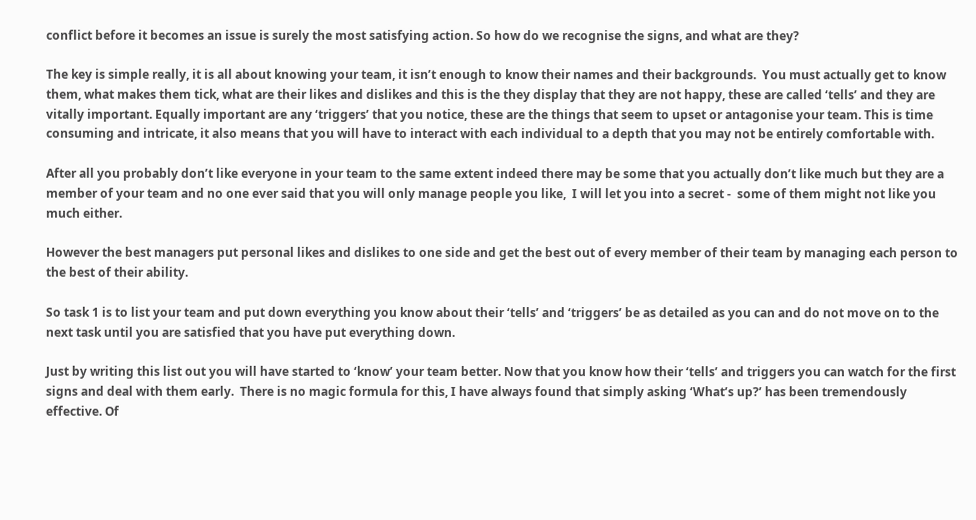conflict before it becomes an issue is surely the most satisfying action. So how do we recognise the signs, and what are they?

The key is simple really, it is all about knowing your team, it isn’t enough to know their names and their backgrounds.  You must actually get to know them, what makes them tick, what are their likes and dislikes and this is the they display that they are not happy, these are called ‘tells’ and they are vitally important. Equally important are any ‘triggers’ that you notice, these are the things that seem to upset or antagonise your team. This is time consuming and intricate, it also means that you will have to interact with each individual to a depth that you may not be entirely comfortable with.

After all you probably don’t like everyone in your team to the same extent indeed there may be some that you actually don’t like much but they are a member of your team and no one ever said that you will only manage people you like,  I will let you into a secret -  some of them might not like you much either.

However the best managers put personal likes and dislikes to one side and get the best out of every member of their team by managing each person to the best of their ability.

So task 1 is to list your team and put down everything you know about their ‘tells’ and ‘triggers’ be as detailed as you can and do not move on to the next task until you are satisfied that you have put everything down.

Just by writing this list out you will have started to ‘know’ your team better. Now that you know how their ‘tells’ and triggers you can watch for the first signs and deal with them early.  There is no magic formula for this, I have always found that simply asking ‘What’s up?’ has been tremendously effective. Of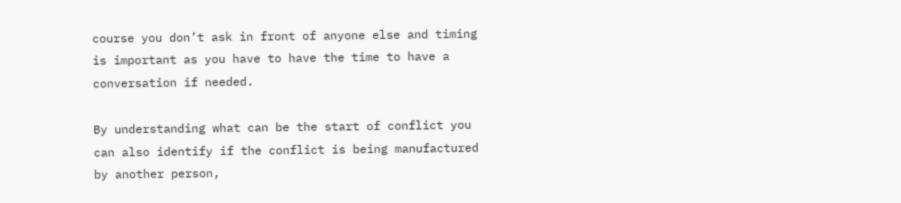course you don’t ask in front of anyone else and timing is important as you have to have the time to have a conversation if needed.

By understanding what can be the start of conflict you can also identify if the conflict is being manufactured by another person,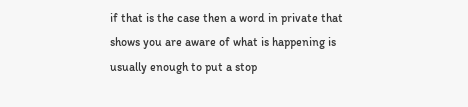if that is the case then a word in private that shows you are aware of what is happening is usually enough to put a stop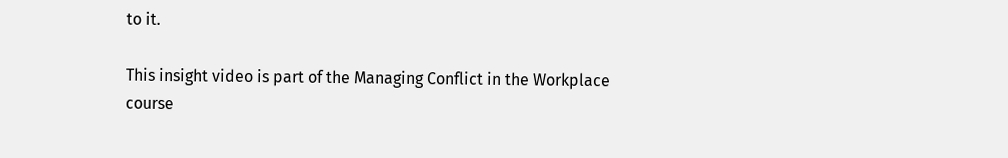to it.

This insight video is part of the Managing Conflict in the Workplace course